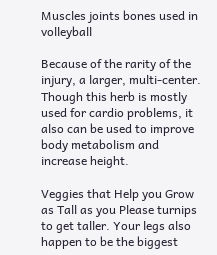Muscles joints bones used in volleyball

Because of the rarity of the injury, a larger, multi-center. Though this herb is mostly used for cardio problems, it also can be used to improve body metabolism and increase height.

Veggies that Help you Grow as Tall as you Please turnips to get taller. Your legs also happen to be the biggest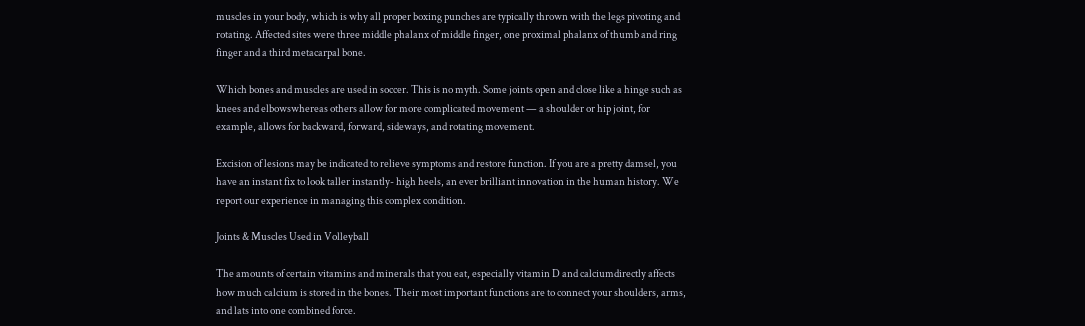muscles in your body, which is why all proper boxing punches are typically thrown with the legs pivoting and rotating. Affected sites were three middle phalanx of middle finger, one proximal phalanx of thumb and ring finger and a third metacarpal bone.

Which bones and muscles are used in soccer. This is no myth. Some joints open and close like a hinge such as knees and elbowswhereas others allow for more complicated movement — a shoulder or hip joint, for example, allows for backward, forward, sideways, and rotating movement.

Excision of lesions may be indicated to relieve symptoms and restore function. If you are a pretty damsel, you have an instant fix to look taller instantly- high heels, an ever brilliant innovation in the human history. We report our experience in managing this complex condition.

Joints & Muscles Used in Volleyball

The amounts of certain vitamins and minerals that you eat, especially vitamin D and calciumdirectly affects how much calcium is stored in the bones. Their most important functions are to connect your shoulders, arms, and lats into one combined force.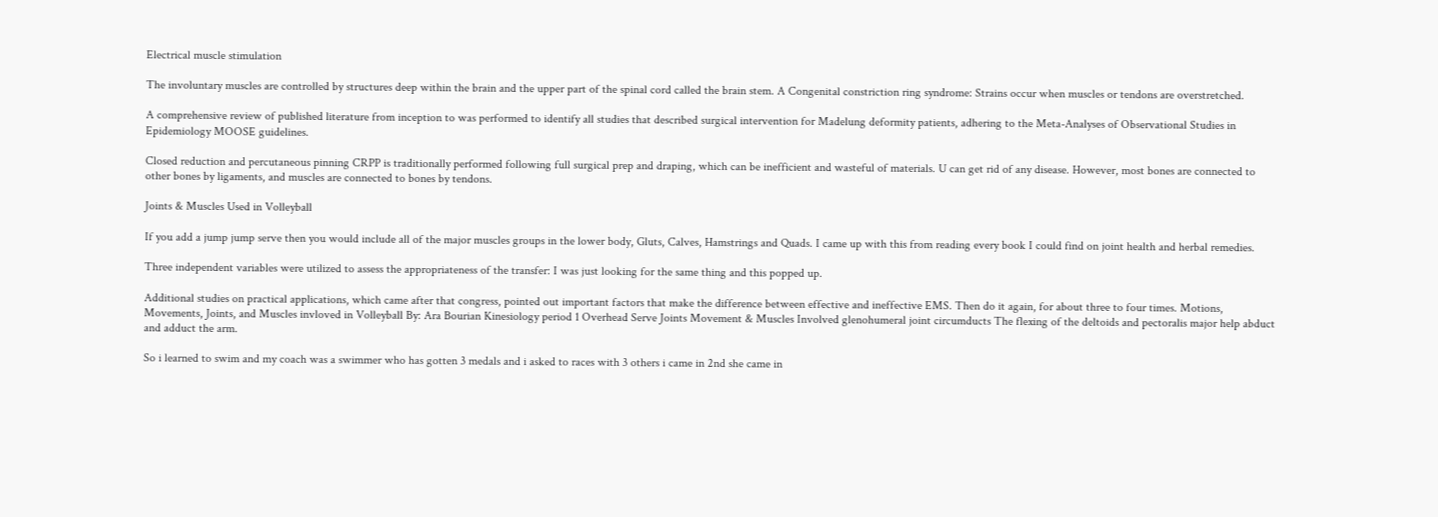Electrical muscle stimulation

The involuntary muscles are controlled by structures deep within the brain and the upper part of the spinal cord called the brain stem. A Congenital constriction ring syndrome: Strains occur when muscles or tendons are overstretched.

A comprehensive review of published literature from inception to was performed to identify all studies that described surgical intervention for Madelung deformity patients, adhering to the Meta-Analyses of Observational Studies in Epidemiology MOOSE guidelines.

Closed reduction and percutaneous pinning CRPP is traditionally performed following full surgical prep and draping, which can be inefficient and wasteful of materials. U can get rid of any disease. However, most bones are connected to other bones by ligaments, and muscles are connected to bones by tendons.

Joints & Muscles Used in Volleyball

If you add a jump jump serve then you would include all of the major muscles groups in the lower body, Gluts, Calves, Hamstrings and Quads. I came up with this from reading every book I could find on joint health and herbal remedies.

Three independent variables were utilized to assess the appropriateness of the transfer: I was just looking for the same thing and this popped up.

Additional studies on practical applications, which came after that congress, pointed out important factors that make the difference between effective and ineffective EMS. Then do it again, for about three to four times. Motions, Movements, Joints, and Muscles invloved in Volleyball By: Ara Bourian Kinesiology period 1 Overhead Serve Joints Movement & Muscles Involved glenohumeral joint circumducts The flexing of the deltoids and pectoralis major help abduct and adduct the arm.

So i learned to swim and my coach was a swimmer who has gotten 3 medals and i asked to races with 3 others i came in 2nd she came in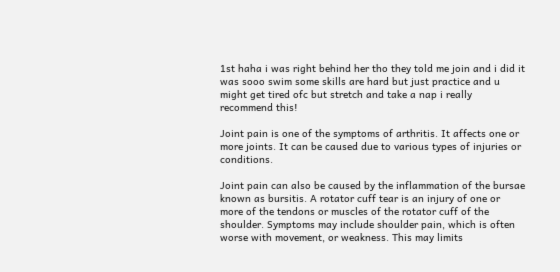1st haha i was right behind her tho they told me join and i did it was sooo swim some skills are hard but just practice and u might get tired ofc but stretch and take a nap i really recommend this!

Joint pain is one of the symptoms of arthritis. It affects one or more joints. It can be caused due to various types of injuries or conditions.

Joint pain can also be caused by the inflammation of the bursae known as bursitis. A rotator cuff tear is an injury of one or more of the tendons or muscles of the rotator cuff of the shoulder. Symptoms may include shoulder pain, which is often worse with movement, or weakness. This may limits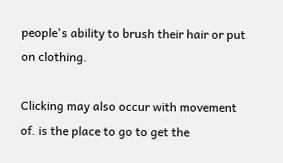people's ability to brush their hair or put on clothing.

Clicking may also occur with movement of. is the place to go to get the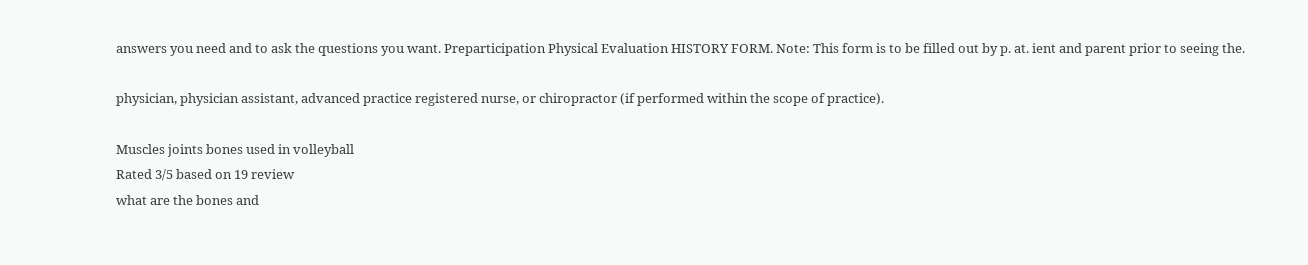answers you need and to ask the questions you want. Preparticipation Physical Evaluation HISTORY FORM. Note: This form is to be filled out by p. at. ient and parent prior to seeing the.

physician, physician assistant, advanced practice registered nurse, or chiropractor (if performed within the scope of practice).

Muscles joints bones used in volleyball
Rated 3/5 based on 19 review
what are the bones and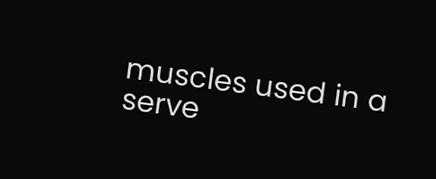muscles used in a serve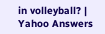in volleyball? | Yahoo Answers